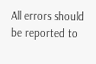All errors should be reported to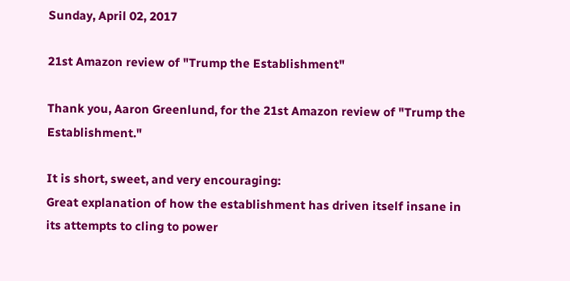Sunday, April 02, 2017

21st Amazon review of "Trump the Establishment"

Thank you, Aaron Greenlund, for the 21st Amazon review of "Trump the Establishment."

It is short, sweet, and very encouraging:
Great explanation of how the establishment has driven itself insane in its attempts to cling to power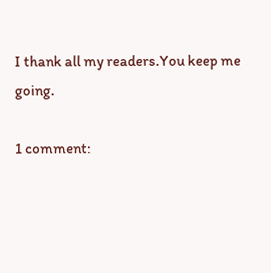I thank all my readers.You keep me going.

1 comment: